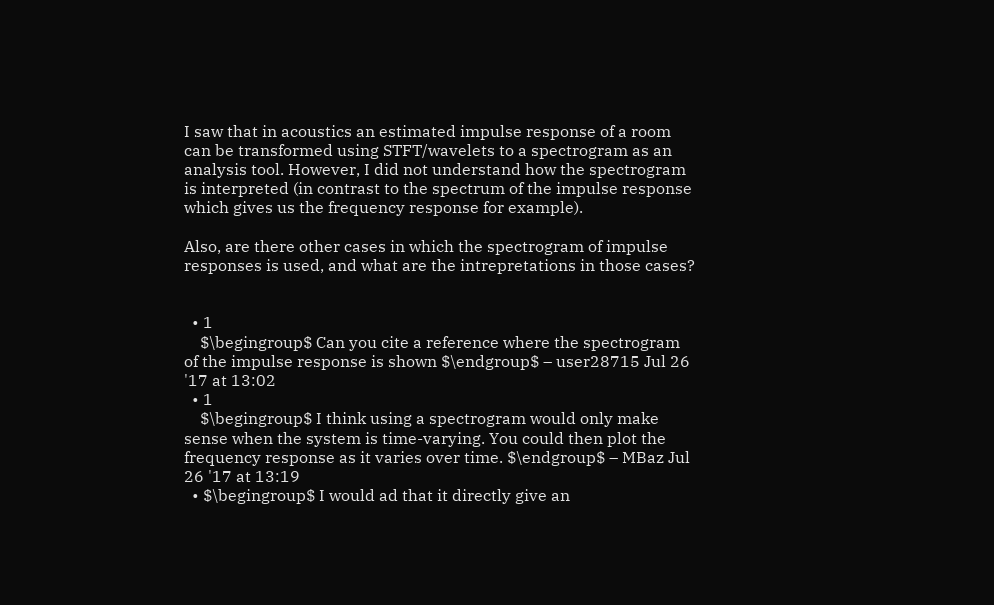I saw that in acoustics an estimated impulse response of a room can be transformed using STFT/wavelets to a spectrogram as an analysis tool. However, I did not understand how the spectrogram is interpreted (in contrast to the spectrum of the impulse response which gives us the frequency response for example).

Also, are there other cases in which the spectrogram of impulse responses is used, and what are the intrepretations in those cases?


  • 1
    $\begingroup$ Can you cite a reference where the spectrogram of the impulse response is shown $\endgroup$ – user28715 Jul 26 '17 at 13:02
  • 1
    $\begingroup$ I think using a spectrogram would only make sense when the system is time-varying. You could then plot the frequency response as it varies over time. $\endgroup$ – MBaz Jul 26 '17 at 13:19
  • $\begingroup$ I would ad that it directly give an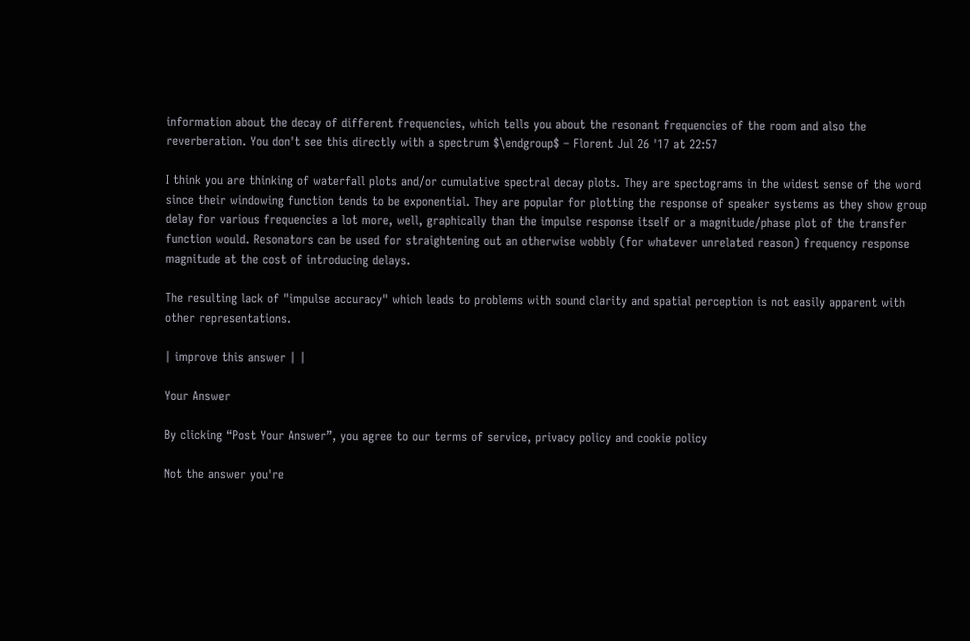information about the decay of different frequencies, which tells you about the resonant frequencies of the room and also the reverberation. You don't see this directly with a spectrum $\endgroup$ – Florent Jul 26 '17 at 22:57

I think you are thinking of waterfall plots and/or cumulative spectral decay plots. They are spectograms in the widest sense of the word since their windowing function tends to be exponential. They are popular for plotting the response of speaker systems as they show group delay for various frequencies a lot more, well, graphically than the impulse response itself or a magnitude/phase plot of the transfer function would. Resonators can be used for straightening out an otherwise wobbly (for whatever unrelated reason) frequency response magnitude at the cost of introducing delays.

The resulting lack of "impulse accuracy" which leads to problems with sound clarity and spatial perception is not easily apparent with other representations.

| improve this answer | |

Your Answer

By clicking “Post Your Answer”, you agree to our terms of service, privacy policy and cookie policy

Not the answer you're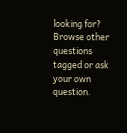looking for? Browse other questions tagged or ask your own question.